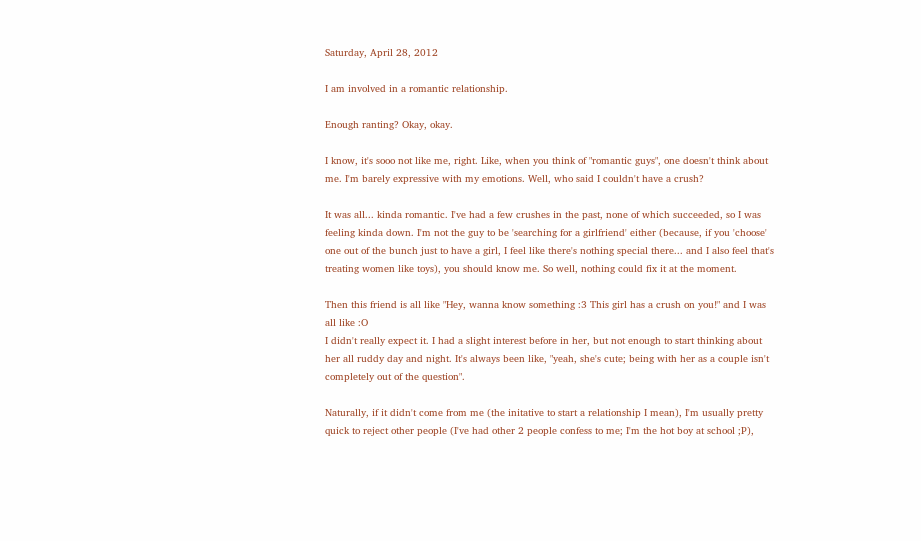Saturday, April 28, 2012

I am involved in a romantic relationship.

Enough ranting? Okay, okay.

I know, it's sooo not like me, right. Like, when you think of "romantic guys", one doesn't think about me. I'm barely expressive with my emotions. Well, who said I couldn't have a crush?

It was all... kinda romantic. I've had a few crushes in the past, none of which succeeded, so I was feeling kinda down. I'm not the guy to be 'searching for a girlfriend' either (because, if you 'choose' one out of the bunch just to have a girl, I feel like there's nothing special there... and I also feel that's treating women like toys), you should know me. So well, nothing could fix it at the moment.

Then this friend is all like "Hey, wanna know something :3 This girl has a crush on you!" and I was all like :O
I didn't really expect it. I had a slight interest before in her, but not enough to start thinking about her all ruddy day and night. It's always been like, "yeah, she's cute; being with her as a couple isn't completely out of the question".

Naturally, if it didn't come from me (the initative to start a relationship I mean), I'm usually pretty quick to reject other people (I've had other 2 people confess to me; I'm the hot boy at school ;P),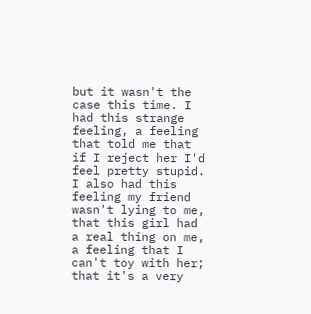but it wasn't the case this time. I had this strange feeling, a feeling that told me that if I reject her I'd feel pretty stupid. I also had this feeling my friend wasn't lying to me, that this girl had a real thing on me, a feeling that I can't toy with her; that it's a very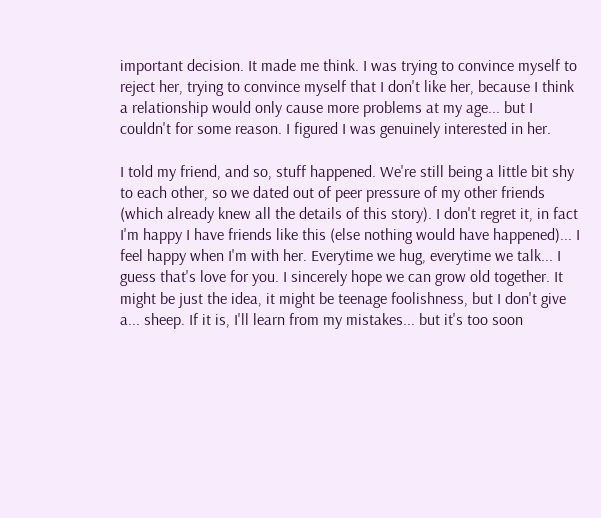important decision. It made me think. I was trying to convince myself to reject her, trying to convince myself that I don't like her, because I think a relationship would only cause more problems at my age... but I couldn't for some reason. I figured I was genuinely interested in her.

I told my friend, and so, stuff happened. We're still being a little bit shy to each other, so we dated out of peer pressure of my other friends (which already knew all the details of this story). I don't regret it, in fact I'm happy I have friends like this (else nothing would have happened)... I feel happy when I'm with her. Everytime we hug, everytime we talk... I guess that's love for you. I sincerely hope we can grow old together. It might be just the idea, it might be teenage foolishness, but I don't give a... sheep. If it is, I'll learn from my mistakes... but it's too soon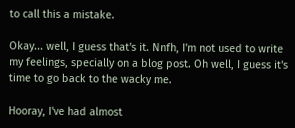to call this a mistake.

Okay... well, I guess that's it. Nnfh, I'm not used to write my feelings, specially on a blog post. Oh well, I guess it's time to go back to the wacky me.

Hooray, I've had almost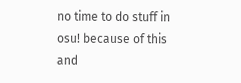no time to do stuff in osu! because of this and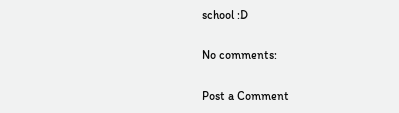school :D

No comments:

Post a Comment